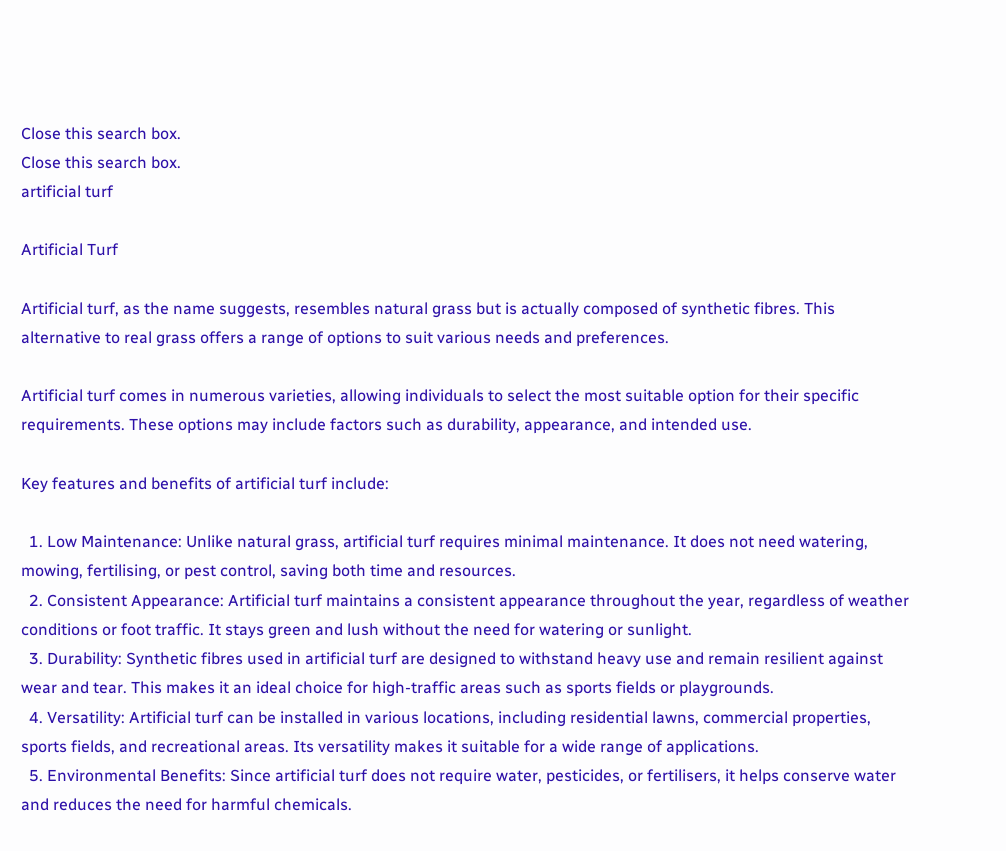Close this search box.
Close this search box.
artificial turf

Artificial Turf

Artificial turf, as the name suggests, resembles natural grass but is actually composed of synthetic fibres. This alternative to real grass offers a range of options to suit various needs and preferences.

Artificial turf comes in numerous varieties, allowing individuals to select the most suitable option for their specific requirements. These options may include factors such as durability, appearance, and intended use.

Key features and benefits of artificial turf include:

  1. Low Maintenance: Unlike natural grass, artificial turf requires minimal maintenance. It does not need watering, mowing, fertilising, or pest control, saving both time and resources.
  2. Consistent Appearance: Artificial turf maintains a consistent appearance throughout the year, regardless of weather conditions or foot traffic. It stays green and lush without the need for watering or sunlight.
  3. Durability: Synthetic fibres used in artificial turf are designed to withstand heavy use and remain resilient against wear and tear. This makes it an ideal choice for high-traffic areas such as sports fields or playgrounds.
  4. Versatility: Artificial turf can be installed in various locations, including residential lawns, commercial properties, sports fields, and recreational areas. Its versatility makes it suitable for a wide range of applications.
  5. Environmental Benefits: Since artificial turf does not require water, pesticides, or fertilisers, it helps conserve water and reduces the need for harmful chemicals.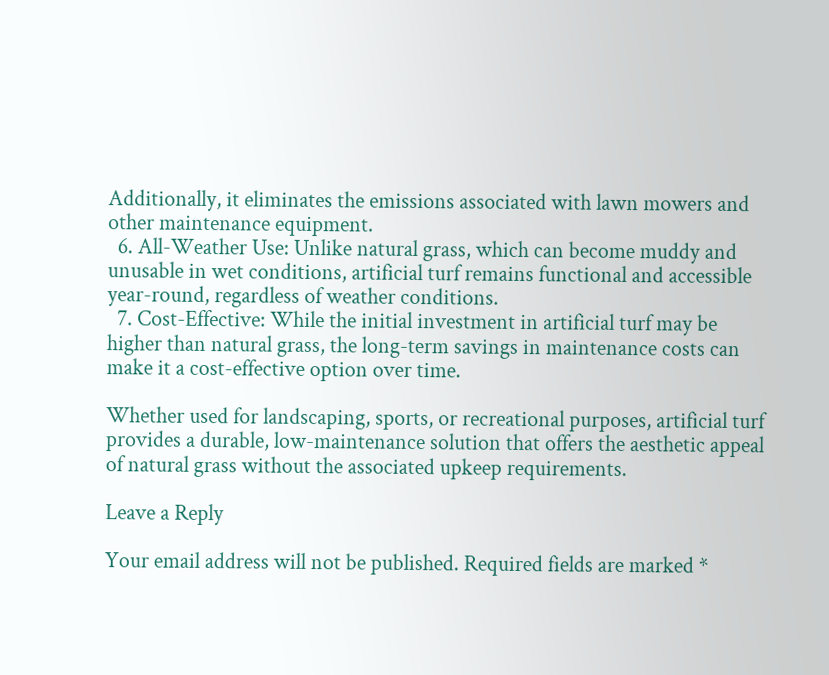Additionally, it eliminates the emissions associated with lawn mowers and other maintenance equipment.
  6. All-Weather Use: Unlike natural grass, which can become muddy and unusable in wet conditions, artificial turf remains functional and accessible year-round, regardless of weather conditions.
  7. Cost-Effective: While the initial investment in artificial turf may be higher than natural grass, the long-term savings in maintenance costs can make it a cost-effective option over time.

Whether used for landscaping, sports, or recreational purposes, artificial turf provides a durable, low-maintenance solution that offers the aesthetic appeal of natural grass without the associated upkeep requirements.

Leave a Reply

Your email address will not be published. Required fields are marked *